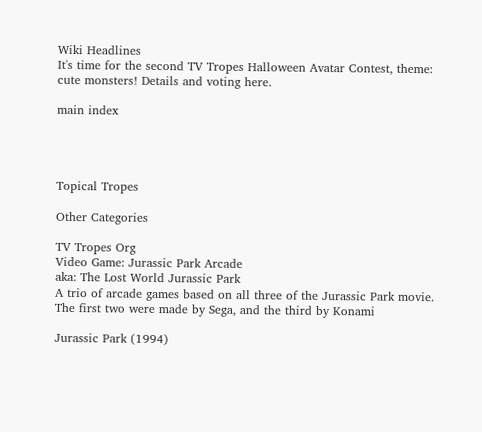Wiki Headlines
It's time for the second TV Tropes Halloween Avatar Contest, theme: cute monsters! Details and voting here.

main index




Topical Tropes

Other Categories

TV Tropes Org
Video Game: Jurassic Park Arcade
aka: The Lost World Jurassic Park
A trio of arcade games based on all three of the Jurassic Park movie. The first two were made by Sega, and the third by Konami

Jurassic Park (1994)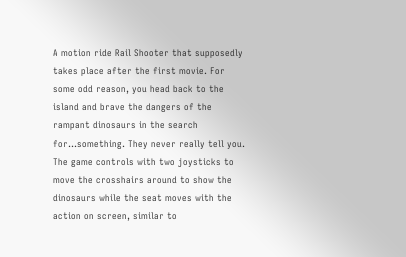A motion ride Rail Shooter that supposedly takes place after the first movie. For some odd reason, you head back to the island and brave the dangers of the rampant dinosaurs in the search for...something. They never really tell you. The game controls with two joysticks to move the crosshairs around to show the dinosaurs while the seat moves with the action on screen, similar to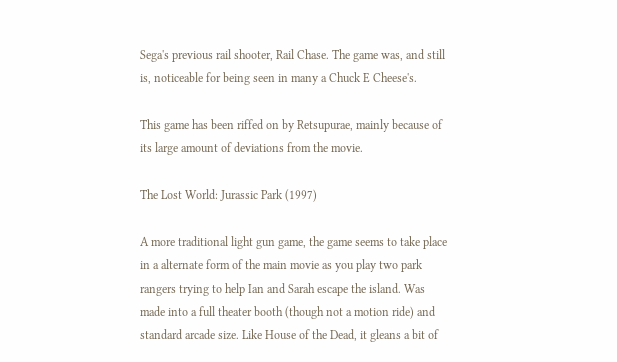Sega's previous rail shooter, Rail Chase. The game was, and still is, noticeable for being seen in many a Chuck E Cheese's.

This game has been riffed on by Retsupurae, mainly because of its large amount of deviations from the movie.

The Lost World: Jurassic Park (1997)

A more traditional light gun game, the game seems to take place in a alternate form of the main movie as you play two park rangers trying to help Ian and Sarah escape the island. Was made into a full theater booth (though not a motion ride) and standard arcade size. Like House of the Dead, it gleans a bit of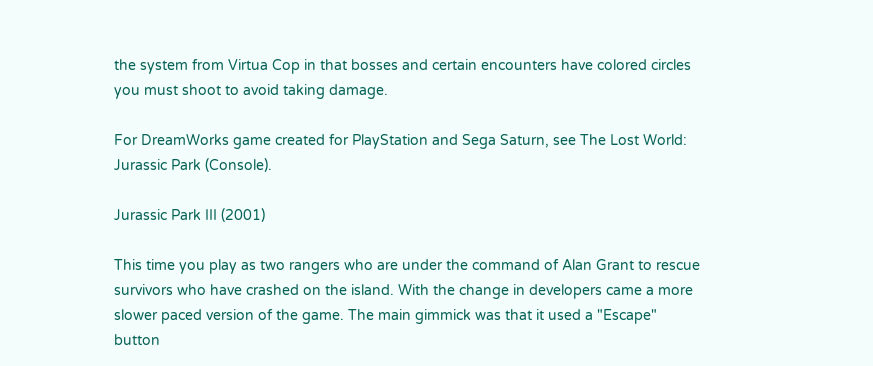the system from Virtua Cop in that bosses and certain encounters have colored circles you must shoot to avoid taking damage.

For DreamWorks game created for PlayStation and Sega Saturn, see The Lost World: Jurassic Park (Console).

Jurassic Park III (2001)

This time you play as two rangers who are under the command of Alan Grant to rescue survivors who have crashed on the island. With the change in developers came a more slower paced version of the game. The main gimmick was that it used a "Escape" button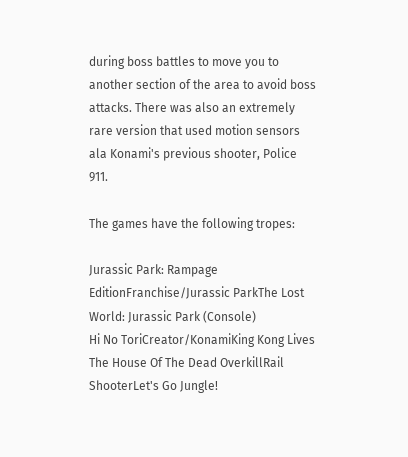during boss battles to move you to another section of the area to avoid boss attacks. There was also an extremely rare version that used motion sensors ala Konami's previous shooter, Police 911.

The games have the following tropes:

Jurassic Park: Rampage EditionFranchise/Jurassic ParkThe Lost World: Jurassic Park (Console)
Hi No ToriCreator/KonamiKing Kong Lives
The House Of The Dead OverkillRail ShooterLet's Go Jungle!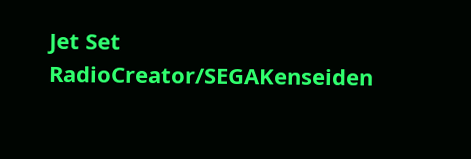Jet Set RadioCreator/SEGAKenseiden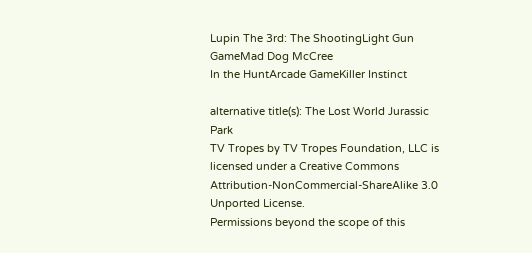Lupin The 3rd: The ShootingLight Gun GameMad Dog McCree
In the HuntArcade GameKiller Instinct

alternative title(s): The Lost World Jurassic Park
TV Tropes by TV Tropes Foundation, LLC is licensed under a Creative Commons Attribution-NonCommercial-ShareAlike 3.0 Unported License.
Permissions beyond the scope of this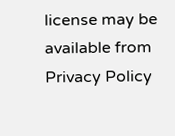license may be available from
Privacy Policy